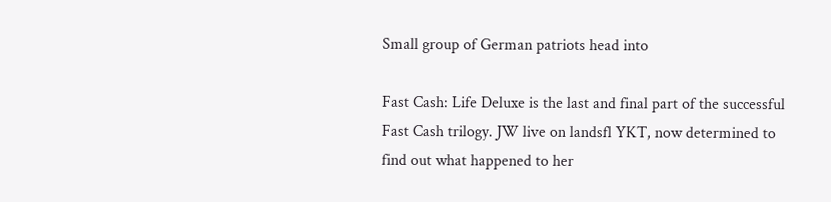Small group of German patriots head into

Fast Cash: Life Deluxe is the last and final part of the successful Fast Cash trilogy. JW live on landsfl YKT, now determined to find out what happened to her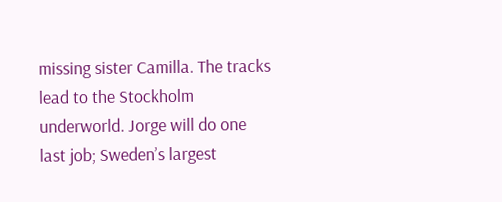missing sister Camilla. The tracks lead to the Stockholm underworld. Jorge will do one last job; Sweden’s largest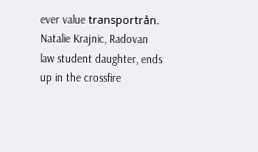ever value transportrån. Natalie Krajnic, Radovan law student daughter, ends up in the crossfire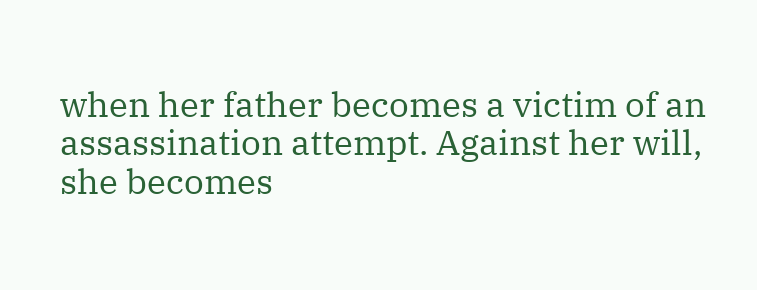when her father becomes a victim of an assassination attempt. Against her will, she becomes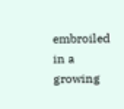embroiled in a growing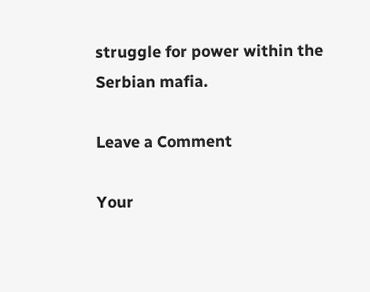struggle for power within the Serbian mafia.

Leave a Comment

Your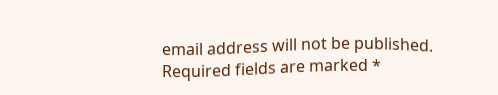email address will not be published. Required fields are marked *